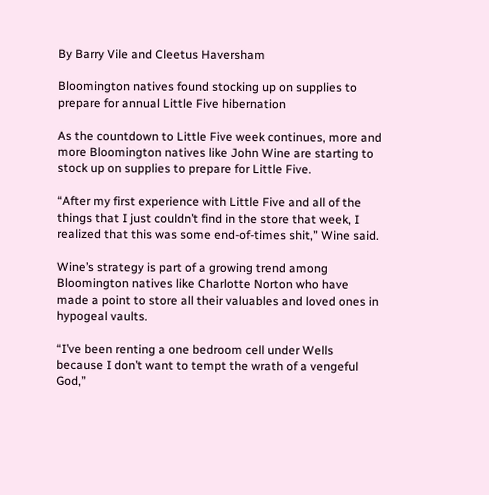By Barry Vile and Cleetus Haversham

Bloomington natives found stocking up on supplies to prepare for annual Little Five hibernation

As the countdown to Little Five week continues, more and more Bloomington natives like John Wine are starting to stock up on supplies to prepare for Little Five.

“After my first experience with Little Five and all of the things that I just couldn’t find in the store that week, I realized that this was some end-of-times shit,” Wine said.

Wine’s strategy is part of a growing trend among Bloomington natives like Charlotte Norton who have made a point to store all their valuables and loved ones in hypogeal vaults.

“I’ve been renting a one bedroom cell under Wells because I don’t want to tempt the wrath of a vengeful God,”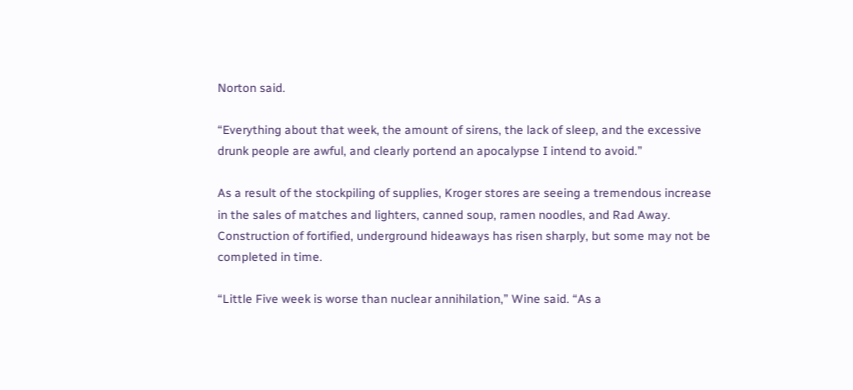Norton said.

“Everything about that week, the amount of sirens, the lack of sleep, and the excessive drunk people are awful, and clearly portend an apocalypse I intend to avoid.”

As a result of the stockpiling of supplies, Kroger stores are seeing a tremendous increase in the sales of matches and lighters, canned soup, ramen noodles, and Rad Away. Construction of fortified, underground hideaways has risen sharply, but some may not be completed in time.

“Little Five week is worse than nuclear annihilation,” Wine said. “As a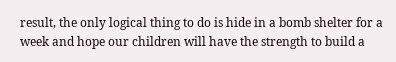result, the only logical thing to do is hide in a bomb shelter for a week and hope our children will have the strength to build a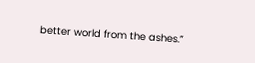better world from the ashes.”